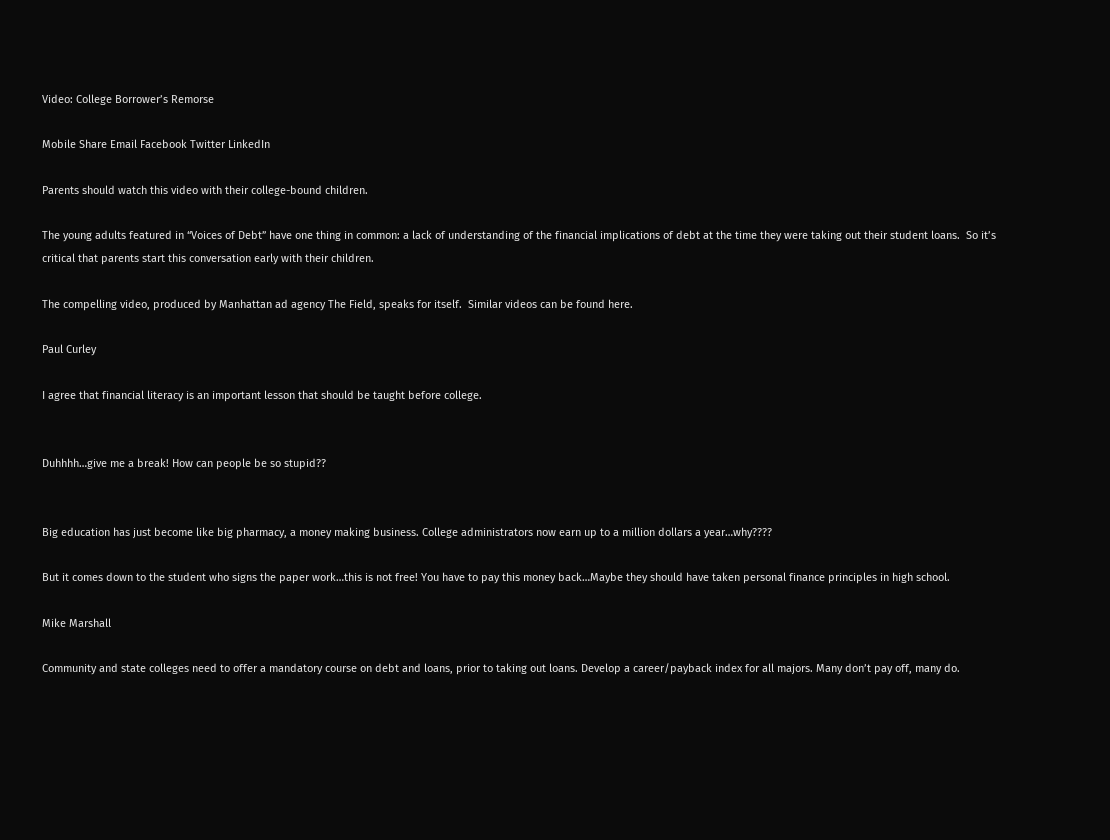Video: College Borrower’s Remorse

Mobile Share Email Facebook Twitter LinkedIn

Parents should watch this video with their college-bound children.

The young adults featured in “Voices of Debt” have one thing in common: a lack of understanding of the financial implications of debt at the time they were taking out their student loans.  So it’s critical that parents start this conversation early with their children.

The compelling video, produced by Manhattan ad agency The Field, speaks for itself.  Similar videos can be found here.

Paul Curley

I agree that financial literacy is an important lesson that should be taught before college.


Duhhhh…give me a break! How can people be so stupid??


Big education has just become like big pharmacy, a money making business. College administrators now earn up to a million dollars a year…why????

But it comes down to the student who signs the paper work…this is not free! You have to pay this money back…Maybe they should have taken personal finance principles in high school.

Mike Marshall

Community and state colleges need to offer a mandatory course on debt and loans, prior to taking out loans. Develop a career/payback index for all majors. Many don’t pay off, many do.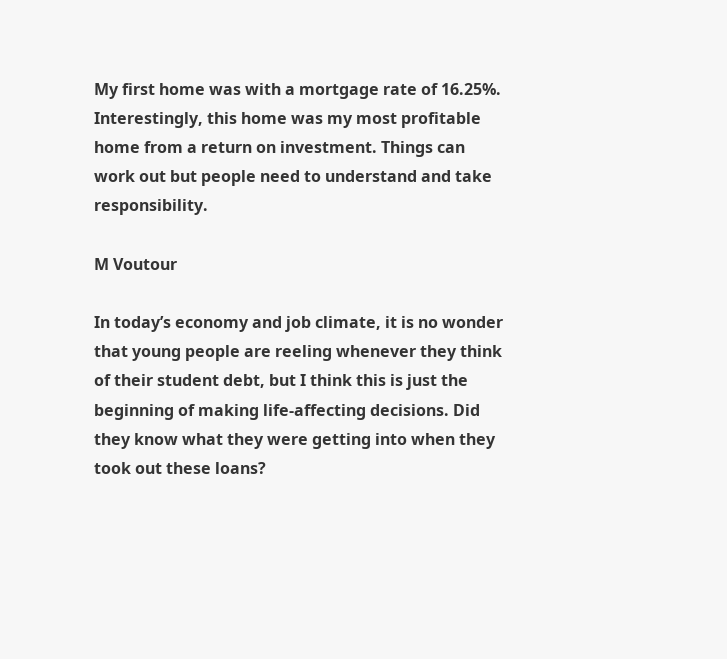My first home was with a mortgage rate of 16.25%. Interestingly, this home was my most profitable home from a return on investment. Things can work out but people need to understand and take responsibility.

M Voutour

In today’s economy and job climate, it is no wonder that young people are reeling whenever they think of their student debt, but I think this is just the beginning of making life-affecting decisions. Did they know what they were getting into when they took out these loans?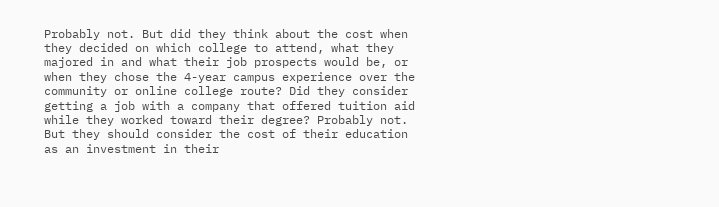Probably not. But did they think about the cost when they decided on which college to attend, what they majored in and what their job prospects would be, or when they chose the 4-year campus experience over the community or online college route? Did they consider getting a job with a company that offered tuition aid while they worked toward their degree? Probably not. But they should consider the cost of their education as an investment in their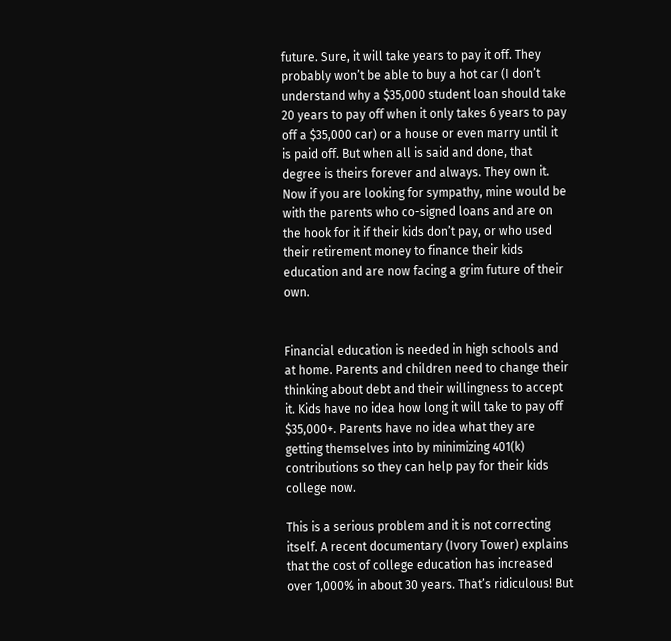future. Sure, it will take years to pay it off. They probably won’t be able to buy a hot car (I don’t understand why a $35,000 student loan should take 20 years to pay off when it only takes 6 years to pay off a $35,000 car) or a house or even marry until it is paid off. But when all is said and done, that degree is theirs forever and always. They own it. Now if you are looking for sympathy, mine would be with the parents who co-signed loans and are on the hook for it if their kids don’t pay, or who used their retirement money to finance their kids education and are now facing a grim future of their own.


Financial education is needed in high schools and at home. Parents and children need to change their thinking about debt and their willingness to accept it. Kids have no idea how long it will take to pay off $35,000+. Parents have no idea what they are getting themselves into by minimizing 401(k) contributions so they can help pay for their kids college now.

This is a serious problem and it is not correcting itself. A recent documentary (Ivory Tower) explains that the cost of college education has increased over 1,000% in about 30 years. That’s ridiculous! But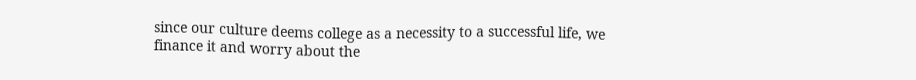since our culture deems college as a necessity to a successful life, we finance it and worry about the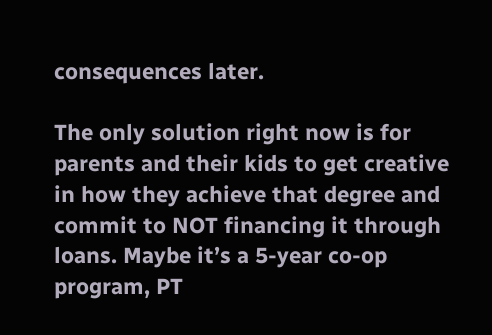consequences later.

The only solution right now is for parents and their kids to get creative in how they achieve that degree and commit to NOT financing it through loans. Maybe it’s a 5-year co-op program, PT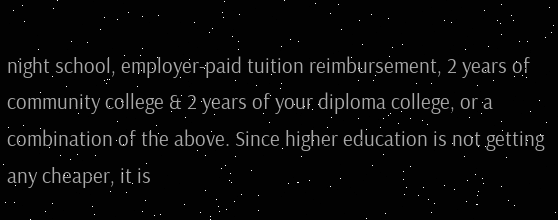night school, employer-paid tuition reimbursement, 2 years of community college & 2 years of your diploma college, or a combination of the above. Since higher education is not getting any cheaper, it is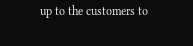up to the customers to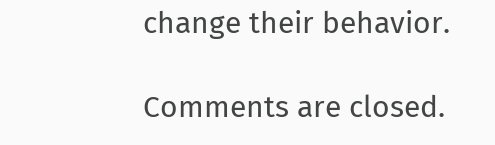change their behavior.

Comments are closed.